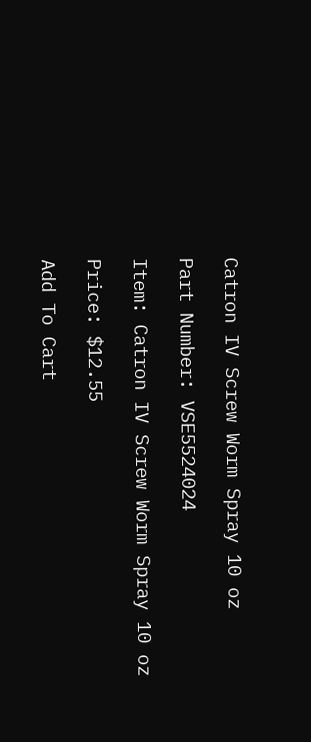Catron IV Screw Worm Spray 10 oz

Part Number: VSE5524024

Item: Catron IV Screw Worm Spray 10 oz

Price: $12.55

Add To Cart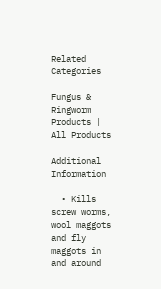Related Categories

Fungus & Ringworm Products | All Products

Additional Information

  • Kills screw worms, wool maggots and fly maggots in and around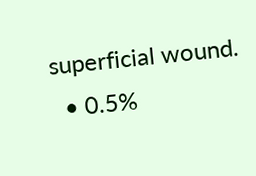superficial wound.
  • 0.5%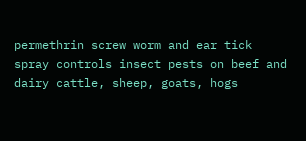permethrin screw worm and ear tick spray controls insect pests on beef and dairy cattle, sheep, goats, hogs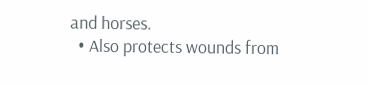and horses.
  • Also protects wounds from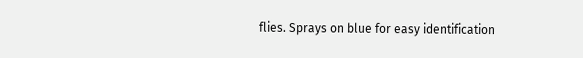flies. Sprays on blue for easy identification